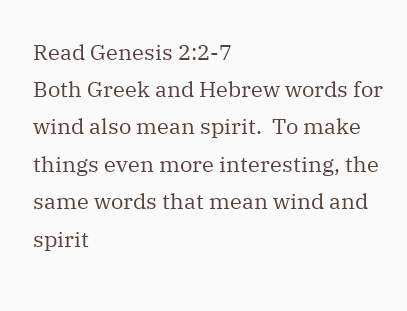Read Genesis 2:2-7
Both Greek and Hebrew words for wind also mean spirit.  To make things even more interesting, the same words that mean wind and spirit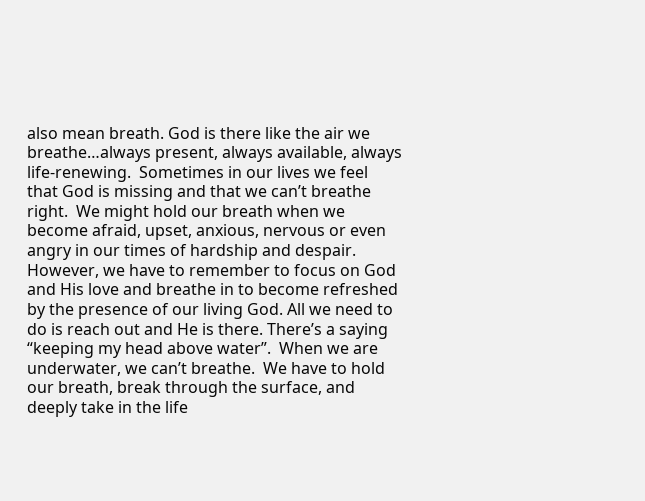also mean breath. God is there like the air we breathe…always present, always available, always life-renewing.  Sometimes in our lives we feel that God is missing and that we can’t breathe right.  We might hold our breath when we become afraid, upset, anxious, nervous or even angry in our times of hardship and despair. However, we have to remember to focus on God and His love and breathe in to become refreshed by the presence of our living God. All we need to do is reach out and He is there. There’s a saying “keeping my head above water”.  When we are underwater, we can’t breathe.  We have to hold our breath, break through the surface, and deeply take in the life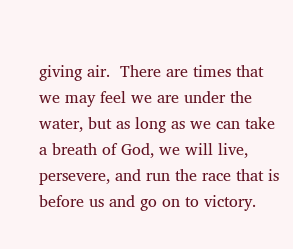giving air.  There are times that we may feel we are under the water, but as long as we can take a breath of God, we will live, persevere, and run the race that is before us and go on to victory.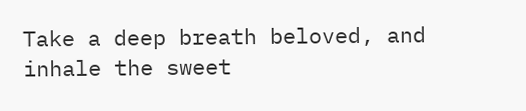Take a deep breath beloved, and inhale the sweet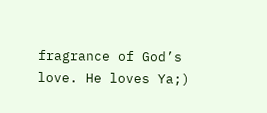fragrance of God’s love. He loves Ya;)